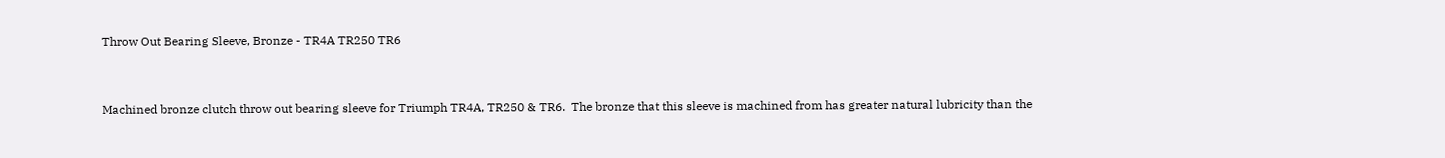Throw Out Bearing Sleeve, Bronze - TR4A TR250 TR6


Machined bronze clutch throw out bearing sleeve for Triumph TR4A, TR250 & TR6.  The bronze that this sleeve is machined from has greater natural lubricity than the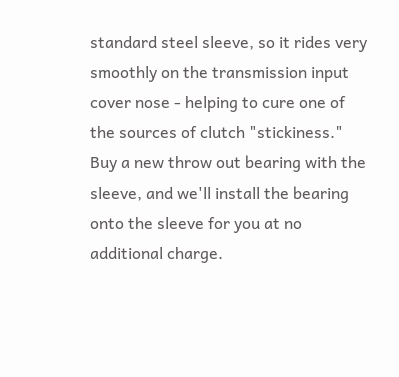standard steel sleeve, so it rides very smoothly on the transmission input cover nose - helping to cure one of the sources of clutch "stickiness."
Buy a new throw out bearing with the sleeve, and we'll install the bearing onto the sleeve for you at no additional charge.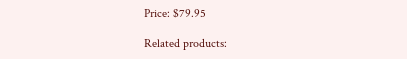Price: $79.95

Related products: